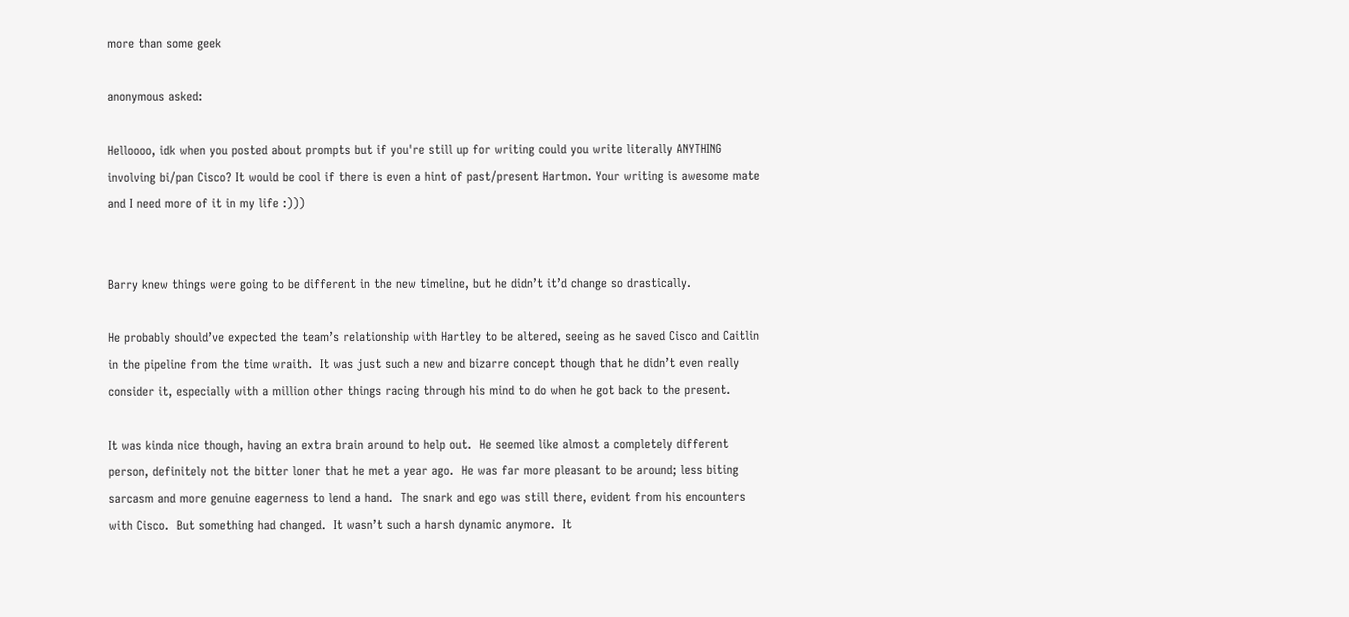more than some geek

anonymous asked:

Helloooo, idk when you posted about prompts but if you're still up for writing could you write literally ANYTHING involving bi/pan Cisco? It would be cool if there is even a hint of past/present Hartmon. Your writing is awesome mate and I need more of it in my life :)))


Barry knew things were going to be different in the new timeline, but he didn’t it’d change so drastically.

He probably should’ve expected the team’s relationship with Hartley to be altered, seeing as he saved Cisco and Caitlin in the pipeline from the time wraith.  It was just such a new and bizarre concept though that he didn’t even really consider it, especially with a million other things racing through his mind to do when he got back to the present.

It was kinda nice though, having an extra brain around to help out.  He seemed like almost a completely different person, definitely not the bitter loner that he met a year ago.  He was far more pleasant to be around; less biting sarcasm and more genuine eagerness to lend a hand.  The snark and ego was still there, evident from his encounters with Cisco.  But something had changed.  It wasn’t such a harsh dynamic anymore.  It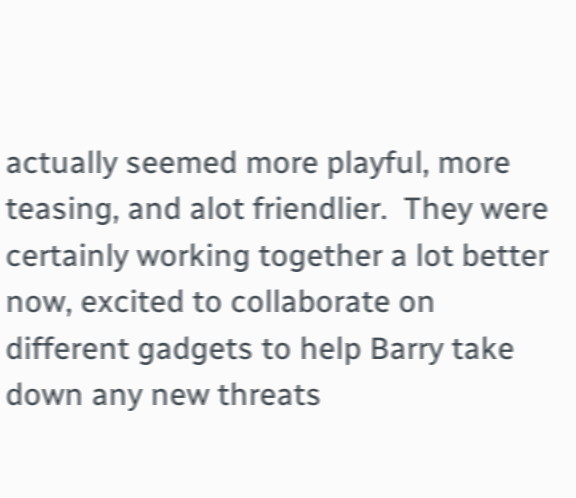actually seemed more playful, more teasing, and alot friendlier.  They were certainly working together a lot better now, excited to collaborate on different gadgets to help Barry take down any new threats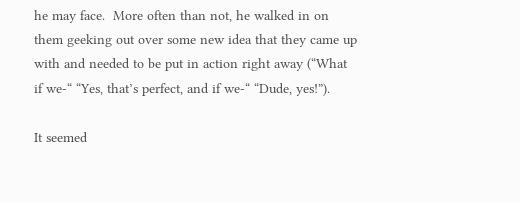he may face.  More often than not, he walked in on them geeking out over some new idea that they came up with and needed to be put in action right away (“What if we-“ “Yes, that’s perfect, and if we-“ “Dude, yes!”).

It seemed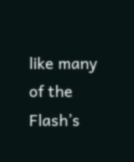like many of the Flash’s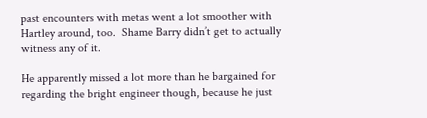past encounters with metas went a lot smoother with Hartley around, too.  Shame Barry didn’t get to actually witness any of it.

He apparently missed a lot more than he bargained for regarding the bright engineer though, because he just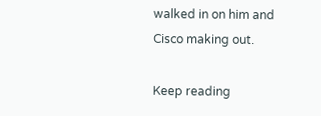walked in on him and Cisco making out.

Keep reading